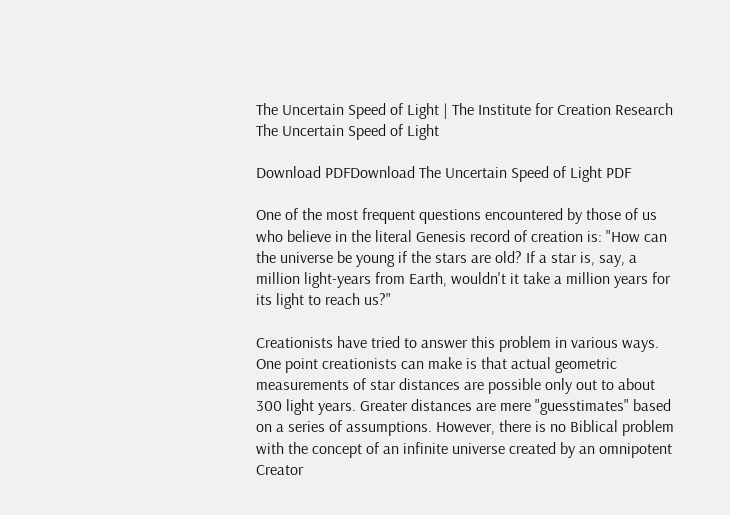The Uncertain Speed of Light | The Institute for Creation Research
The Uncertain Speed of Light

Download PDFDownload The Uncertain Speed of Light PDF

One of the most frequent questions encountered by those of us who believe in the literal Genesis record of creation is: "How can the universe be young if the stars are old? If a star is, say, a million light-years from Earth, wouldn't it take a million years for its light to reach us?"

Creationists have tried to answer this problem in various ways. One point creationists can make is that actual geometric measurements of star distances are possible only out to about 300 light years. Greater distances are mere "guesstimates" based on a series of assumptions. However, there is no Biblical problem with the concept of an infinite universe created by an omnipotent Creator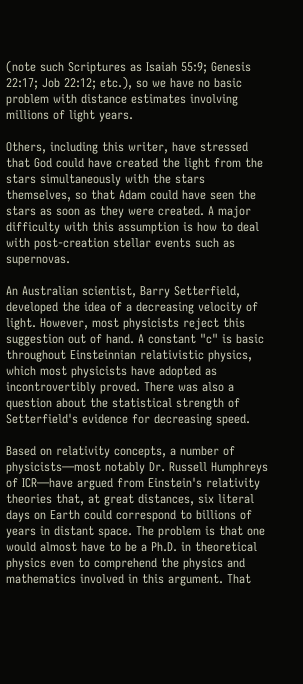(note such Scriptures as Isaiah 55:9; Genesis 22:17; Job 22:12; etc.), so we have no basic problem with distance estimates involving millions of light years.

Others, including this writer, have stressed that God could have created the light from the stars simultaneously with the stars themselves, so that Adam could have seen the stars as soon as they were created. A major difficulty with this assumption is how to deal with post-creation stellar events such as supernovas.

An Australian scientist, Barry Setterfield, developed the idea of a decreasing velocity of light. However, most physicists reject this suggestion out of hand. A constant "c" is basic throughout Einsteinnian relativistic physics, which most physicists have adopted as incontrovertibly proved. There was also a question about the statistical strength of Setterfield's evidence for decreasing speed.

Based on relativity concepts, a number of physicists—most notably Dr. Russell Humphreys of ICR—have argued from Einstein's relativity theories that, at great distances, six literal days on Earth could correspond to billions of years in distant space. The problem is that one would almost have to be a Ph.D. in theoretical physics even to comprehend the physics and mathematics involved in this argument. That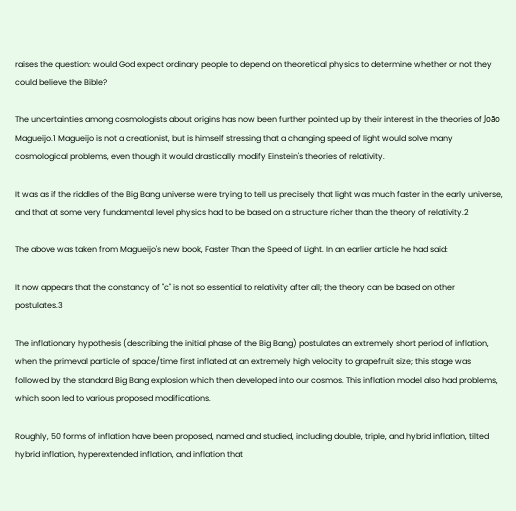raises the question: would God expect ordinary people to depend on theoretical physics to determine whether or not they could believe the Bible?

The uncertainties among cosmologists about origins has now been further pointed up by their interest in the theories of João Magueijo.1 Magueijo is not a creationist, but is himself stressing that a changing speed of light would solve many cosmological problems, even though it would drastically modify Einstein's theories of relativity.

It was as if the riddles of the Big Bang universe were trying to tell us precisely that light was much faster in the early universe, and that at some very fundamental level physics had to be based on a structure richer than the theory of relativity.2

The above was taken from Magueijo's new book, Faster Than the Speed of Light. In an earlier article he had said:

It now appears that the constancy of "c" is not so essential to relativity after all; the theory can be based on other postulates.3

The inflationary hypothesis (describing the initial phase of the Big Bang) postulates an extremely short period of inflation, when the primeval particle of space/time first inflated at an extremely high velocity to grapefruit size; this stage was followed by the standard Big Bang explosion which then developed into our cosmos. This inflation model also had problems, which soon led to various proposed modifications.

Roughly, 50 forms of inflation have been proposed, named and studied, including double, triple, and hybrid inflation, tilted hybrid inflation, hyperextended inflation, and inflation that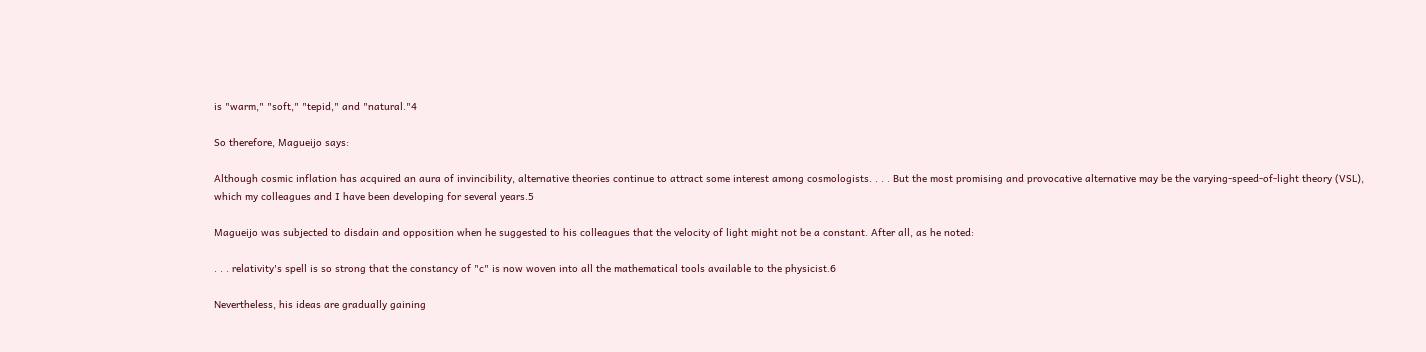is "warm," "soft," "tepid," and "natural."4

So therefore, Magueijo says:

Although cosmic inflation has acquired an aura of invincibility, alternative theories continue to attract some interest among cosmologists. . . . But the most promising and provocative alternative may be the varying-speed-of-light theory (VSL), which my colleagues and I have been developing for several years.5

Magueijo was subjected to disdain and opposition when he suggested to his colleagues that the velocity of light might not be a constant. After all, as he noted:

. . . relativity's spell is so strong that the constancy of "c" is now woven into all the mathematical tools available to the physicist.6

Nevertheless, his ideas are gradually gaining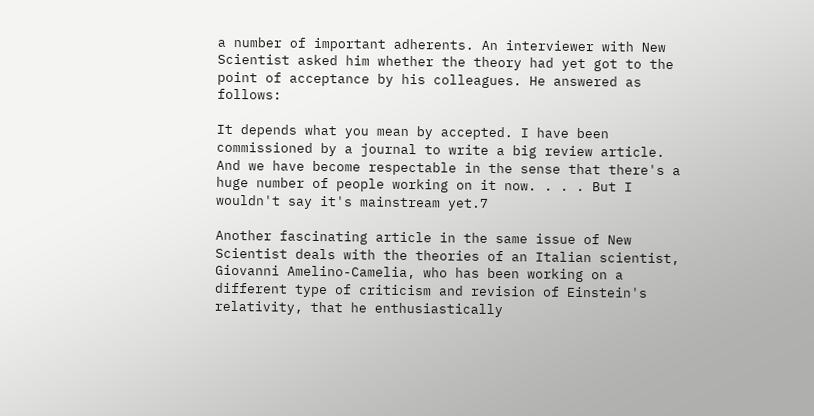a number of important adherents. An interviewer with New Scientist asked him whether the theory had yet got to the point of acceptance by his colleagues. He answered as follows:

It depends what you mean by accepted. I have been commissioned by a journal to write a big review article. And we have become respectable in the sense that there's a huge number of people working on it now. . . . But I wouldn't say it's mainstream yet.7

Another fascinating article in the same issue of New Scientist deals with the theories of an Italian scientist, Giovanni Amelino-Camelia, who has been working on a different type of criticism and revision of Einstein's relativity, that he enthusiastically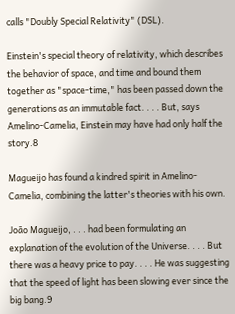calls "Doubly Special Relativity" (DSL).

Einstein's special theory of relativity, which describes the behavior of space, and time and bound them together as "space-time," has been passed down the generations as an immutable fact. . . . But, says Amelino-Camelia, Einstein may have had only half the story.8

Magueijo has found a kindred spirit in Amelino-Camelia, combining the latter's theories with his own.

João Magueijo, . . . had been formulating an explanation of the evolution of the Universe. . . . But there was a heavy price to pay. . . . He was suggesting that the speed of light has been slowing ever since the big bang.9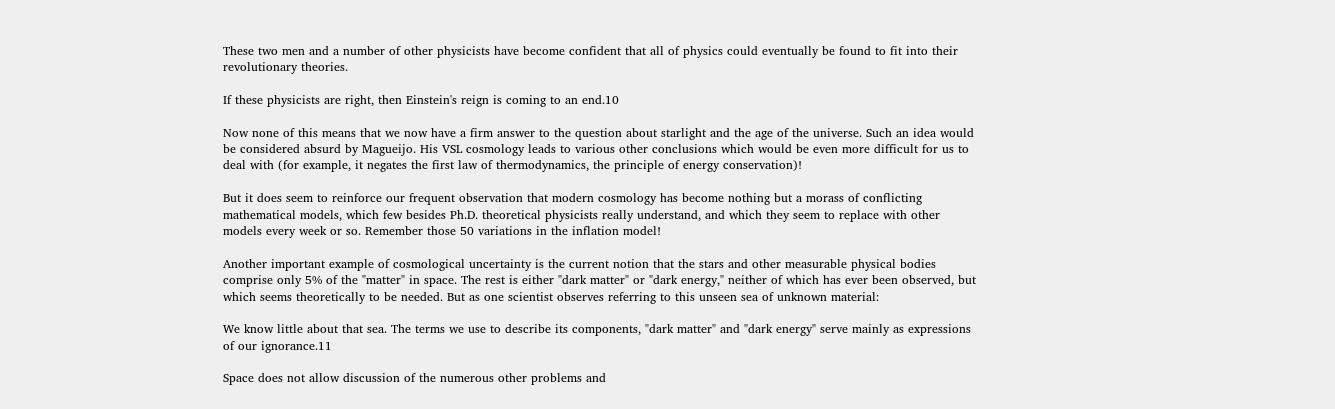These two men and a number of other physicists have become confident that all of physics could eventually be found to fit into their revolutionary theories.

If these physicists are right, then Einstein's reign is coming to an end.10

Now none of this means that we now have a firm answer to the question about starlight and the age of the universe. Such an idea would be considered absurd by Magueijo. His VSL cosmology leads to various other conclusions which would be even more difficult for us to deal with (for example, it negates the first law of thermodynamics, the principle of energy conservation)!

But it does seem to reinforce our frequent observation that modern cosmology has become nothing but a morass of conflicting mathematical models, which few besides Ph.D. theoretical physicists really understand, and which they seem to replace with other models every week or so. Remember those 50 variations in the inflation model!

Another important example of cosmological uncertainty is the current notion that the stars and other measurable physical bodies comprise only 5% of the "matter" in space. The rest is either "dark matter" or "dark energy," neither of which has ever been observed, but which seems theoretically to be needed. But as one scientist observes referring to this unseen sea of unknown material:

We know little about that sea. The terms we use to describe its components, "dark matter" and "dark energy" serve mainly as expressions of our ignorance.11

Space does not allow discussion of the numerous other problems and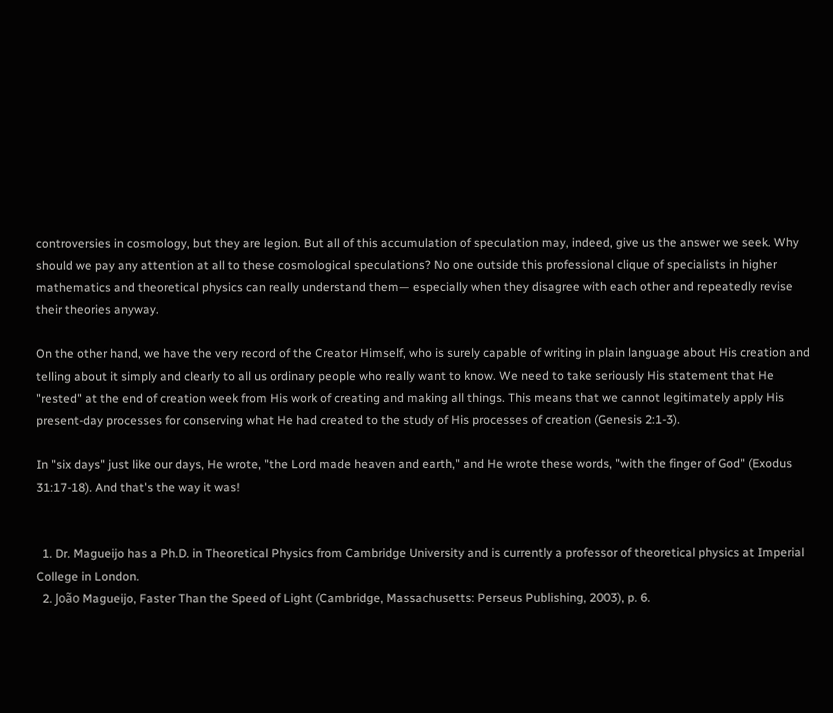controversies in cosmology, but they are legion. But all of this accumulation of speculation may, indeed, give us the answer we seek. Why should we pay any attention at all to these cosmological speculations? No one outside this professional clique of specialists in higher mathematics and theoretical physics can really understand them— especially when they disagree with each other and repeatedly revise their theories anyway.

On the other hand, we have the very record of the Creator Himself, who is surely capable of writing in plain language about His creation and telling about it simply and clearly to all us ordinary people who really want to know. We need to take seriously His statement that He "rested" at the end of creation week from His work of creating and making all things. This means that we cannot legitimately apply His present-day processes for conserving what He had created to the study of His processes of creation (Genesis 2:1-3).

In "six days" just like our days, He wrote, "the Lord made heaven and earth," and He wrote these words, "with the finger of God" (Exodus 31:17-18). And that's the way it was!


  1. Dr. Magueijo has a Ph.D. in Theoretical Physics from Cambridge University and is currently a professor of theoretical physics at Imperial College in London.
  2. João Magueijo, Faster Than the Speed of Light (Cambridge, Massachusetts: Perseus Publishing, 2003), p. 6.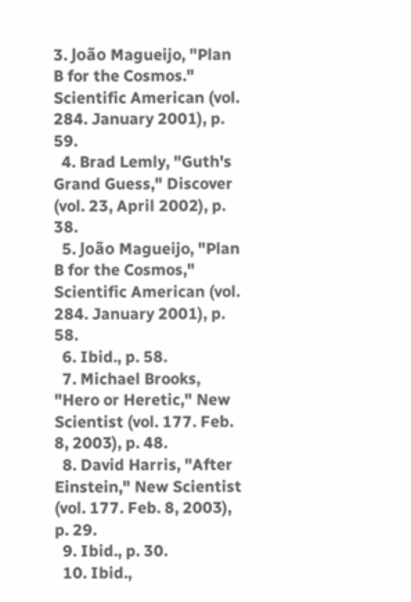3. João Magueijo, "Plan B for the Cosmos." Scientific American (vol. 284. January 2001), p. 59.
  4. Brad Lemly, "Guth's Grand Guess," Discover (vol. 23, April 2002), p. 38.
  5. João Magueijo, "Plan B for the Cosmos," Scientific American (vol. 284. January 2001), p. 58.
  6. Ibid., p. 58.
  7. Michael Brooks, "Hero or Heretic," New Scientist (vol. 177. Feb. 8, 2003), p. 48.
  8. David Harris, "After Einstein," New Scientist (vol. 177. Feb. 8, 2003), p. 29.
  9. Ibid., p. 30.
  10. Ibid.,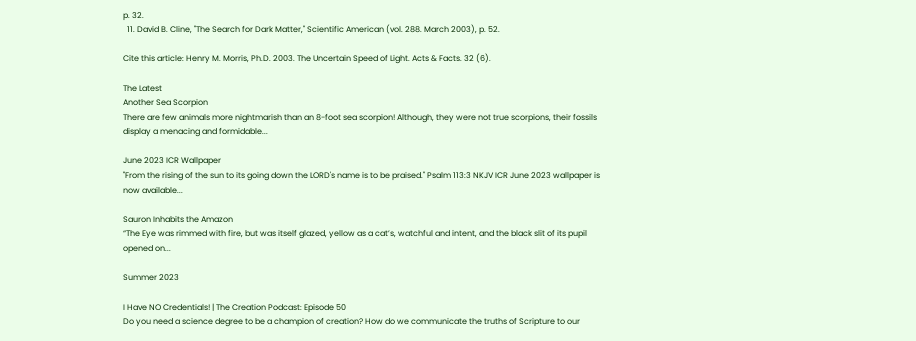p. 32.
  11. David B. Cline, "The Search for Dark Matter," Scientific American (vol. 288. March 2003), p. 52.

Cite this article: Henry M. Morris, Ph.D. 2003. The Uncertain Speed of Light. Acts & Facts. 32 (6).

The Latest
Another Sea Scorpion
There are few animals more nightmarish than an 8-foot sea scorpion! Although, they were not true scorpions, their fossils display a menacing and formidable...

June 2023 ICR Wallpaper
"From the rising of the sun to its going down the LORD's name is to be praised." Psalm 113:3 NKJV ICR June 2023 wallpaper is now available...

Sauron Inhabits the Amazon
“The Eye was rimmed with fire, but was itself glazed, yellow as a cat’s, watchful and intent, and the black slit of its pupil opened on...

Summer 2023

I Have NO Credentials! | The Creation Podcast: Episode 50
Do you need a science degree to be a champion of creation? How do we communicate the truths of Scripture to our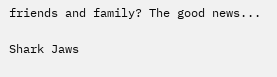friends and family? The good news...

Shark Jaws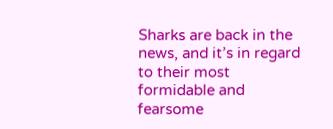Sharks are back in the news, and it’s in regard to their most formidable and fearsome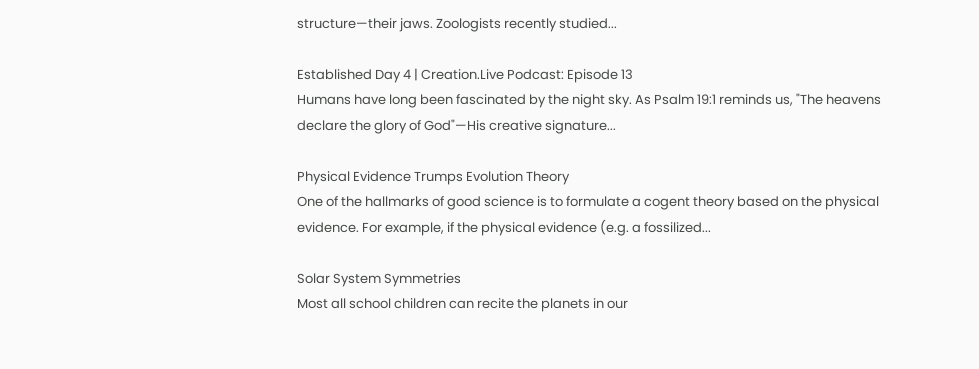structure—their jaws. Zoologists recently studied...

Established Day 4 | Creation.Live Podcast: Episode 13
Humans have long been fascinated by the night sky. As Psalm 19:1 reminds us, "The heavens declare the glory of God"—His creative signature...

Physical Evidence Trumps Evolution Theory
One of the hallmarks of good science is to formulate a cogent theory based on the physical evidence. For example, if the physical evidence (e.g. a fossilized...

Solar System Symmetries
Most all school children can recite the planets in our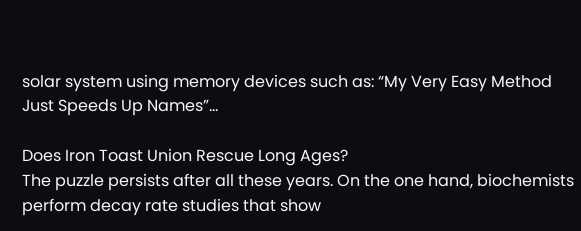solar system using memory devices such as: “My Very Easy Method Just Speeds Up Names”...

Does Iron Toast Union Rescue Long Ages?
The puzzle persists after all these years. On the one hand, biochemists perform decay rate studies that show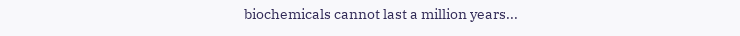biochemicals cannot last a million years...